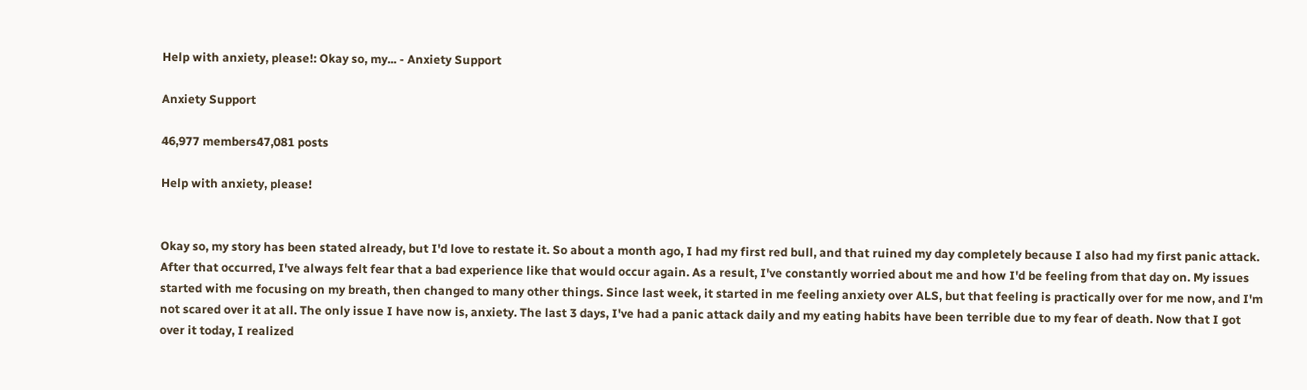Help with anxiety, please!: Okay so, my... - Anxiety Support

Anxiety Support

46,977 members47,081 posts

Help with anxiety, please!


Okay so, my story has been stated already, but I'd love to restate it. So about a month ago, I had my first red bull, and that ruined my day completely because I also had my first panic attack. After that occurred, I've always felt fear that a bad experience like that would occur again. As a result, I've constantly worried about me and how I'd be feeling from that day on. My issues started with me focusing on my breath, then changed to many other things. Since last week, it started in me feeling anxiety over ALS, but that feeling is practically over for me now, and I'm not scared over it at all. The only issue I have now is, anxiety. The last 3 days, I've had a panic attack daily and my eating habits have been terrible due to my fear of death. Now that I got over it today, I realized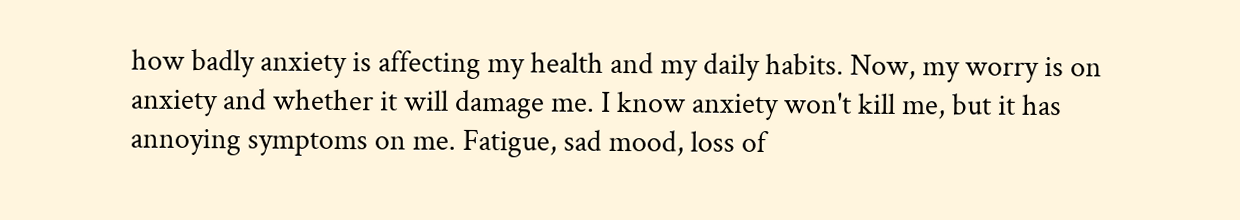how badly anxiety is affecting my health and my daily habits. Now, my worry is on anxiety and whether it will damage me. I know anxiety won't kill me, but it has annoying symptoms on me. Fatigue, sad mood, loss of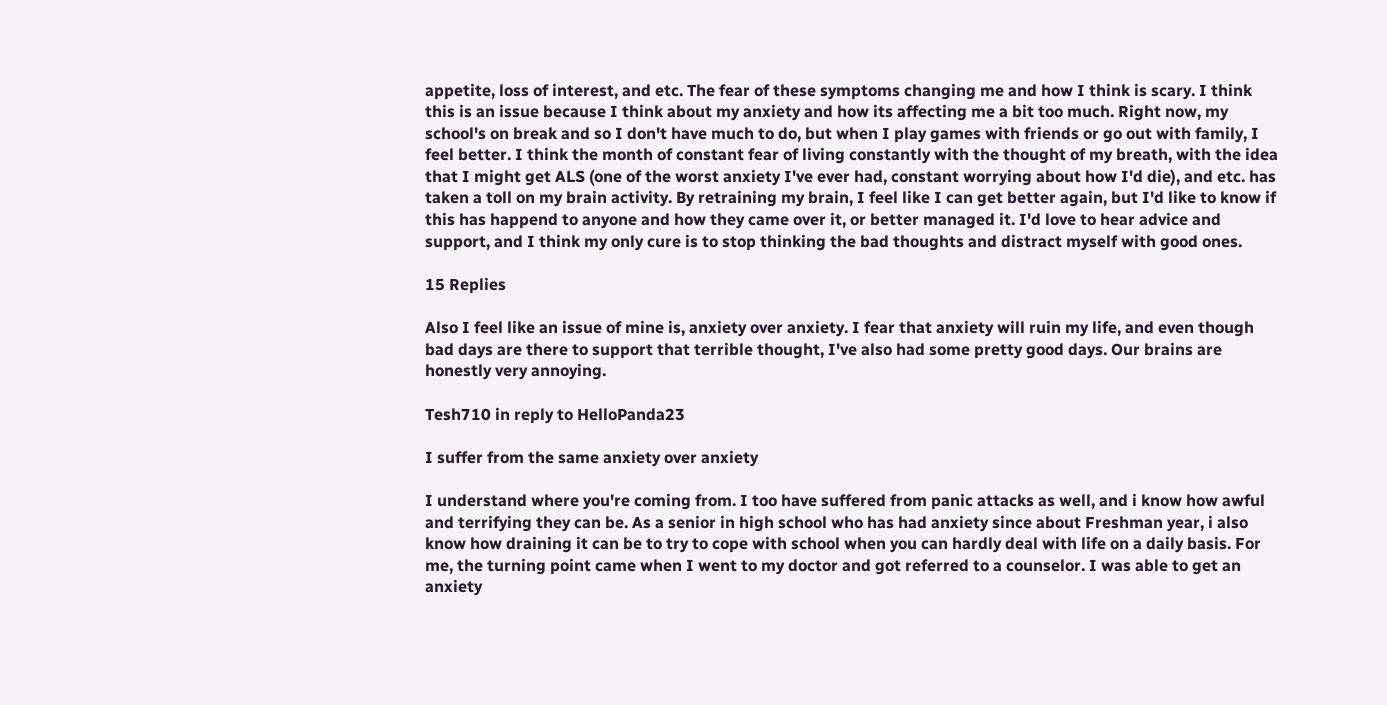appetite, loss of interest, and etc. The fear of these symptoms changing me and how I think is scary. I think this is an issue because I think about my anxiety and how its affecting me a bit too much. Right now, my school's on break and so I don't have much to do, but when I play games with friends or go out with family, I feel better. I think the month of constant fear of living constantly with the thought of my breath, with the idea that I might get ALS (one of the worst anxiety I've ever had, constant worrying about how I'd die), and etc. has taken a toll on my brain activity. By retraining my brain, I feel like I can get better again, but I'd like to know if this has happend to anyone and how they came over it, or better managed it. I'd love to hear advice and support, and I think my only cure is to stop thinking the bad thoughts and distract myself with good ones.

15 Replies

Also I feel like an issue of mine is, anxiety over anxiety. I fear that anxiety will ruin my life, and even though bad days are there to support that terrible thought, I've also had some pretty good days. Our brains are honestly very annoying.

Tesh710 in reply to HelloPanda23

I suffer from the same anxiety over anxiety

I understand where you're coming from. I too have suffered from panic attacks as well, and i know how awful and terrifying they can be. As a senior in high school who has had anxiety since about Freshman year, i also know how draining it can be to try to cope with school when you can hardly deal with life on a daily basis. For me, the turning point came when I went to my doctor and got referred to a counselor. I was able to get an anxiety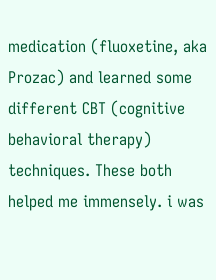medication (fluoxetine, aka Prozac) and learned some different CBT (cognitive behavioral therapy) techniques. These both helped me immensely. i was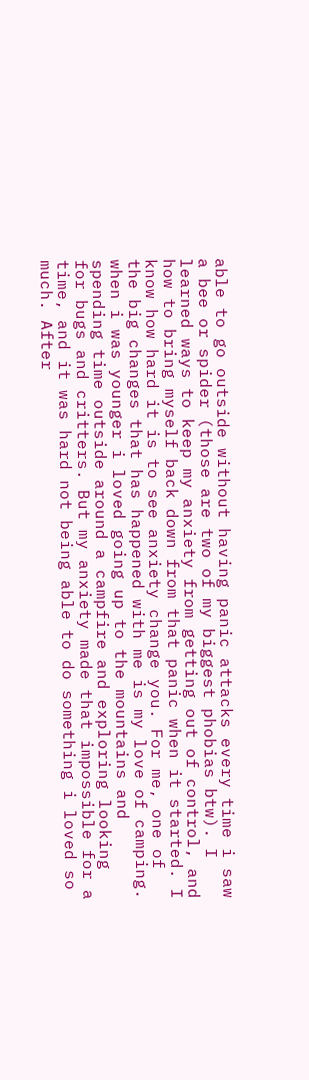able to go outside without having panic attacks every time i saw a bee or spider (those are two of my biggest phobias btw). I learned ways to keep my anxiety from getting out of control, and how to bring myself back down from that panic when it started. I know how hard it is to see anxiety change you. For me, one of the big changes that has happened with me is my love of camping. when i was younger i loved going up to the mountains and spending time outside around a campfire and exploring looking for bugs and critters. But my anxiety made that impossible for a time, and it was hard not being able to do something i loved so much. After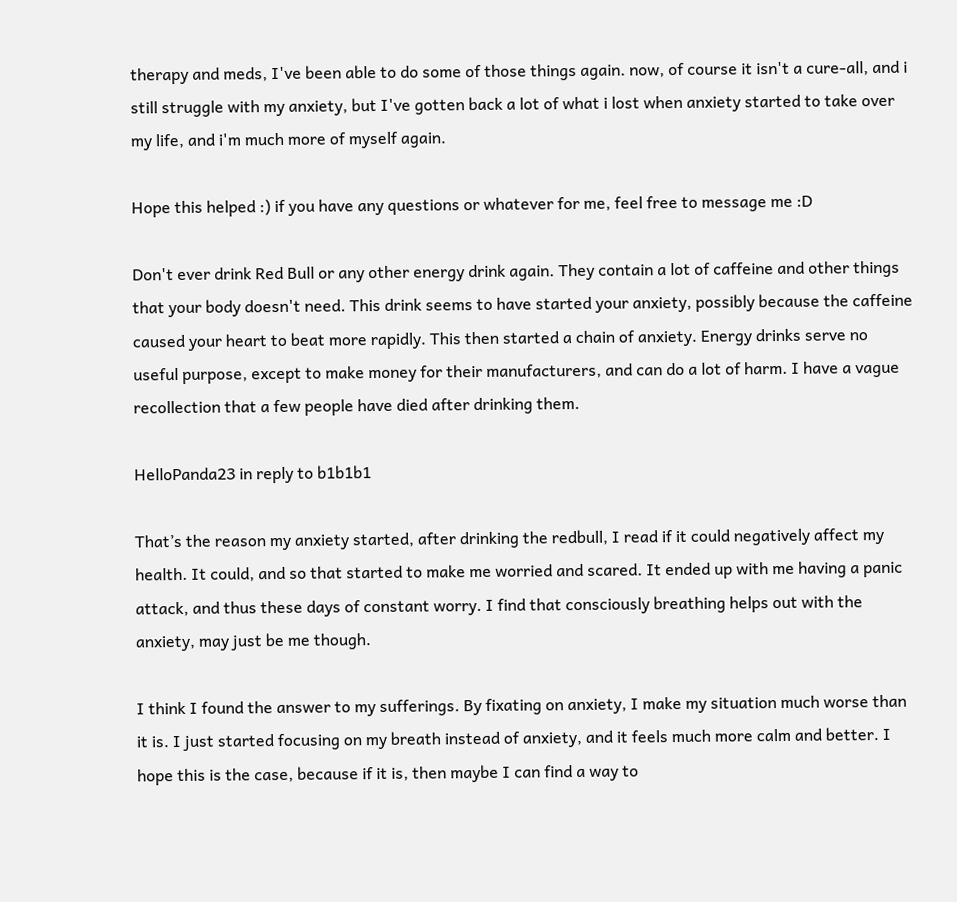therapy and meds, I've been able to do some of those things again. now, of course it isn't a cure-all, and i still struggle with my anxiety, but I've gotten back a lot of what i lost when anxiety started to take over my life, and i'm much more of myself again.

Hope this helped :) if you have any questions or whatever for me, feel free to message me :D

Don't ever drink Red Bull or any other energy drink again. They contain a lot of caffeine and other things that your body doesn't need. This drink seems to have started your anxiety, possibly because the caffeine caused your heart to beat more rapidly. This then started a chain of anxiety. Energy drinks serve no useful purpose, except to make money for their manufacturers, and can do a lot of harm. I have a vague recollection that a few people have died after drinking them.

HelloPanda23 in reply to b1b1b1

That’s the reason my anxiety started, after drinking the redbull, I read if it could negatively affect my health. It could, and so that started to make me worried and scared. It ended up with me having a panic attack, and thus these days of constant worry. I find that consciously breathing helps out with the anxiety, may just be me though.

I think I found the answer to my sufferings. By fixating on anxiety, I make my situation much worse than it is. I just started focusing on my breath instead of anxiety, and it feels much more calm and better. I hope this is the case, because if it is, then maybe I can find a way to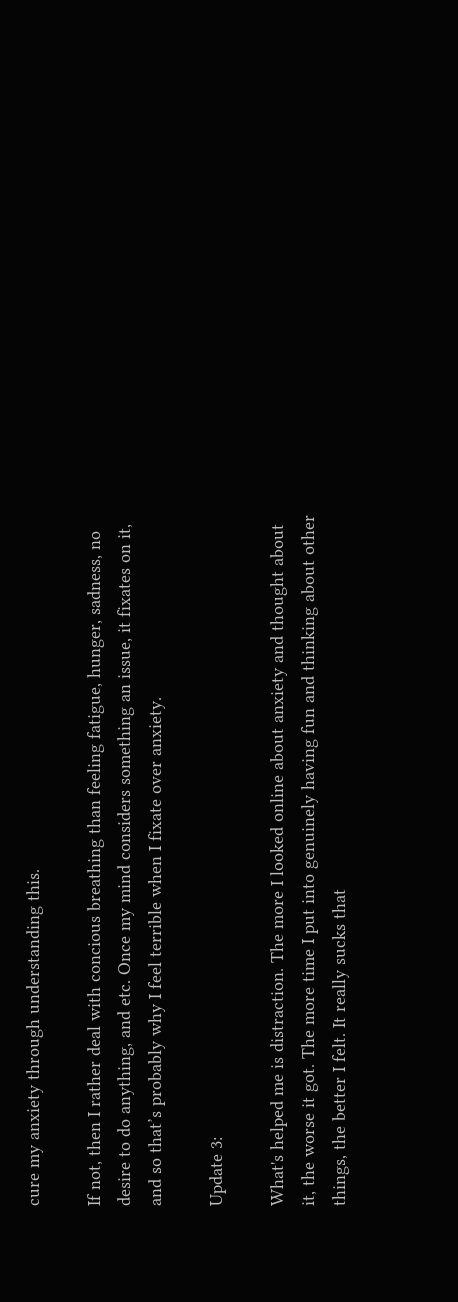cure my anxiety through understanding this.

If not, then I rather deal with concious breathing than feeling fatigue, hunger, sadness, no desire to do anything, and etc. Once my mind considers something an issue, it fixates on it, and so that’s probably why I feel terrible when I fixate over anxiety.

Update 3:

What's helped me is distraction. The more I looked online about anxiety and thought about it, the worse it got. The more time I put into genuinely having fun and thinking about other things, the better I felt. It really sucks that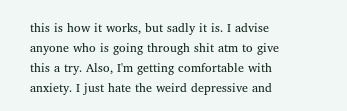this is how it works, but sadly it is. I advise anyone who is going through shit atm to give this a try. Also, I'm getting comfortable with anxiety. I just hate the weird depressive and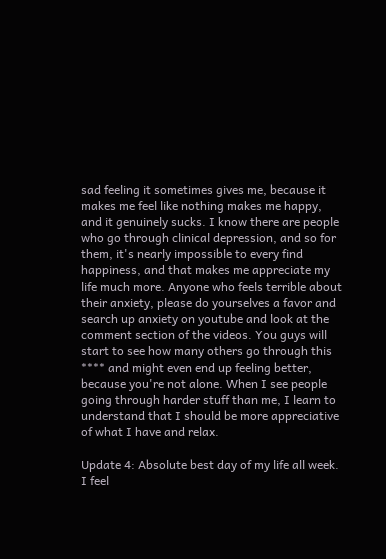sad feeling it sometimes gives me, because it makes me feel like nothing makes me happy, and it genuinely sucks. I know there are people who go through clinical depression, and so for them, it's nearly impossible to every find happiness, and that makes me appreciate my life much more. Anyone who feels terrible about their anxiety, please do yourselves a favor and search up anxiety on youtube and look at the comment section of the videos. You guys will start to see how many others go through this **** and might even end up feeling better, because you're not alone. When I see people going through harder stuff than me, I learn to understand that I should be more appreciative of what I have and relax.

Update 4: Absolute best day of my life all week. I feel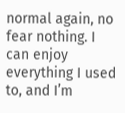normal again, no fear nothing. I can enjoy everything I used to, and I’m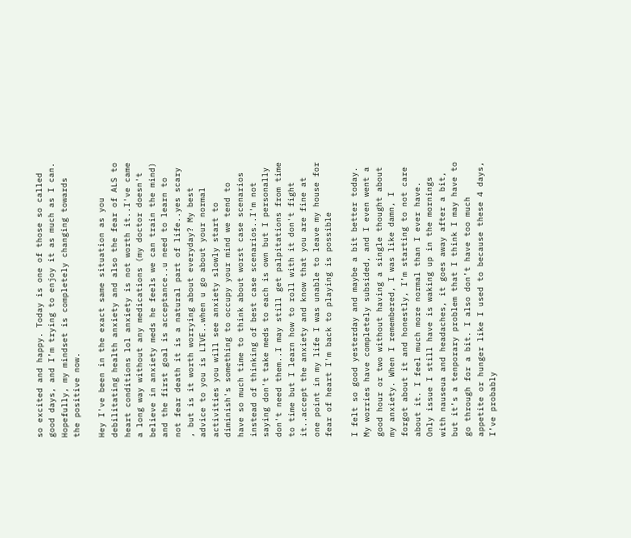so excited and happy. Today is one of those so called good days, and I’m trying to enjoy it as much as I can. Hopefully, my mindset is completely changing towards the positive now.

Hey I've been in the exact same situation as you debilitating health anxiety and also the fear of ALS to heart conditions lol anxiety is not worth it..I've came a long way without any medications (my doctor doesn't believe in anxiety meds he feels we can train the mind) and the first goal is acceptance..u need to learn to not fear death it is a natural part of life..yes scary , but is it worth worrying about everyday? My best advice to you is LIVE..when u go about your normal activities you will see anxiety slowly start to diminish's something to occupy your mind we tend to have so much time to think about worst case scenarios instead of thinking of best case scenarios..I'm not saying don't take meds to each is own but I personally don't need them..I may still get palpitations from time to time but I learn how to roll with it don't fight it..accept the anxiety and know that you are fine at one point in my life I was unable to leave my house for fear of heart I'm back to playing is possible

I felt so good yesterday and maybe a bit better today. My worries have completely subsided, and I even went a good hour or two without having a single thought about my anxiety. When I remembered, I was like damn, I forgot about it and honestly, I’m starting to not care about it. I feel much more normal than I ever have. Only issue I still have is waking up in the mornings with nauseua and headaches, it goes away after a bit, but it’s a tenporary problem that I think I may have to go through for a bit. I also don’t have too much appetite or hunger like I used to because these 4 days, I’ve probably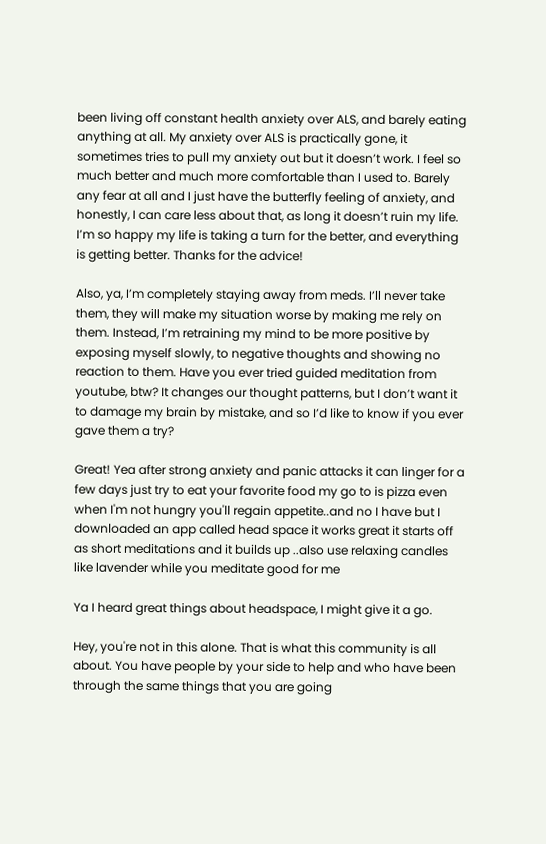been living off constant health anxiety over ALS, and barely eating anything at all. My anxiety over ALS is practically gone, it sometimes tries to pull my anxiety out but it doesn’t work. I feel so much better and much more comfortable than I used to. Barely any fear at all and I just have the butterfly feeling of anxiety, and honestly, I can care less about that, as long it doesn’t ruin my life. I’m so happy my life is taking a turn for the better, and everything is getting better. Thanks for the advice!

Also, ya, I’m completely staying away from meds. I’ll never take them, they will make my situation worse by making me rely on them. Instead, I’m retraining my mind to be more positive by exposing myself slowly, to negative thoughts and showing no reaction to them. Have you ever tried guided meditation from youtube, btw? It changes our thought patterns, but I don’t want it to damage my brain by mistake, and so I’d like to know if you ever gave them a try?

Great! Yea after strong anxiety and panic attacks it can linger for a few days just try to eat your favorite food my go to is pizza even when I'm not hungry you'll regain appetite..and no I have but I downloaded an app called head space it works great it starts off as short meditations and it builds up ..also use relaxing candles like lavender while you meditate good for me

Ya I heard great things about headspace, I might give it a go.

Hey, you're not in this alone. That is what this community is all about. You have people by your side to help and who have been through the same things that you are going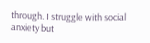through. I struggle with social anxiety but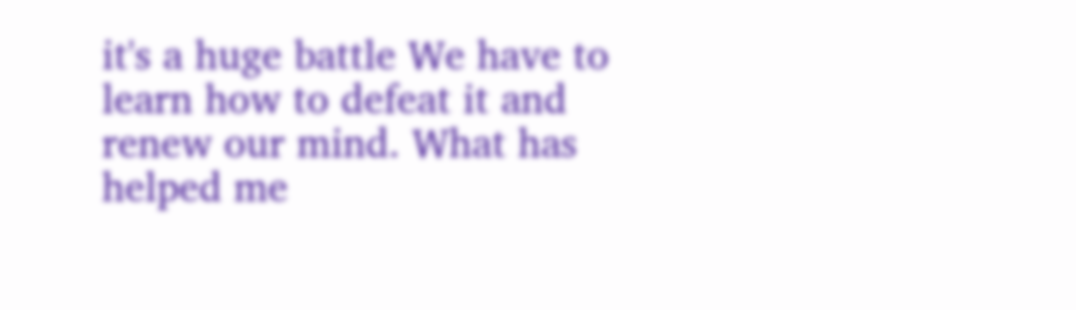it's a huge battle We have to learn how to defeat it and renew our mind. What has helped me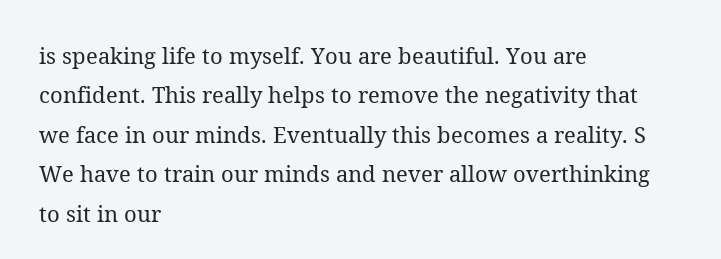is speaking life to myself. You are beautiful. You are confident. This really helps to remove the negativity that we face in our minds. Eventually this becomes a reality. S We have to train our minds and never allow overthinking to sit in our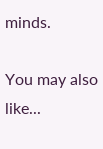minds.

You may also like...